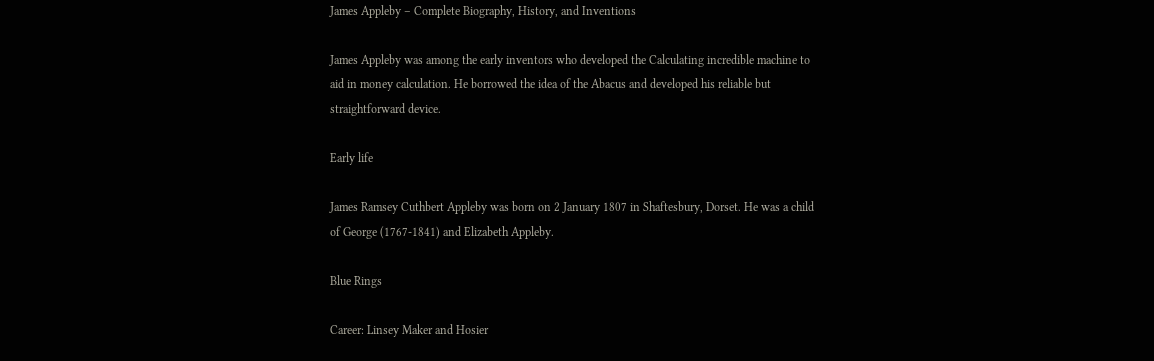James Appleby – Complete Biography, History, and Inventions

James Appleby was among the early inventors who developed the Calculating incredible machine to aid in money calculation. He borrowed the idea of the Abacus and developed his reliable but straightforward device.

Early life

James Ramsey Cuthbert Appleby was born on 2 January 1807 in Shaftesbury, Dorset. He was a child of George (1767-1841) and Elizabeth Appleby.

Blue Rings

Career: Linsey Maker and Hosier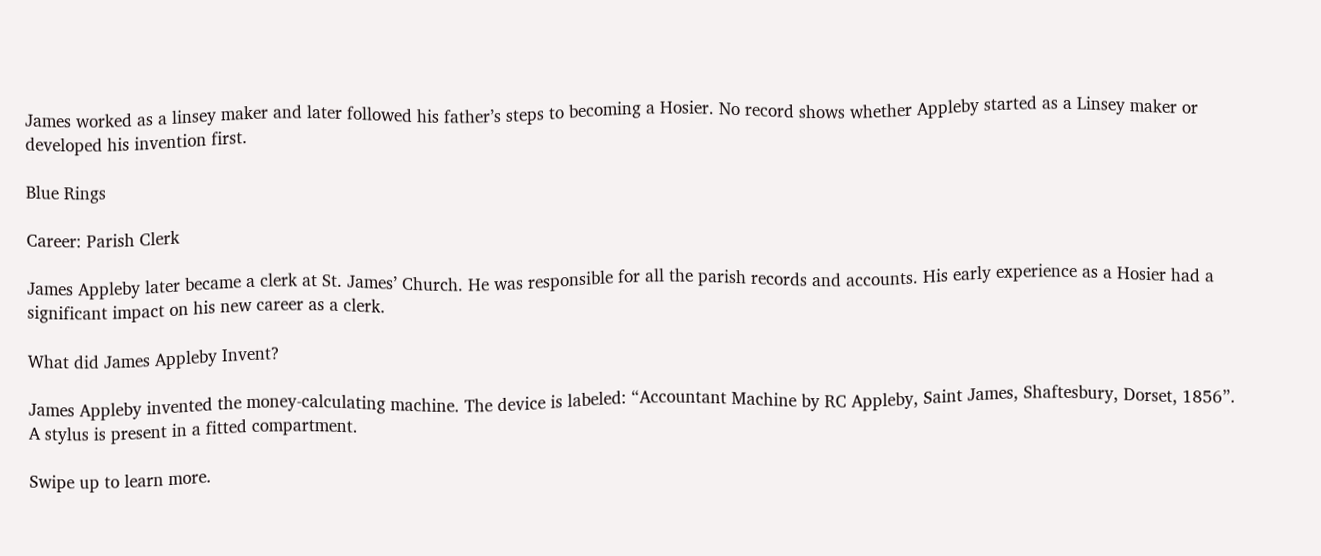James worked as a linsey maker and later followed his father’s steps to becoming a Hosier. No record shows whether Appleby started as a Linsey maker or developed his invention first.

Blue Rings

Career: Parish Clerk

James Appleby later became a clerk at St. James’ Church. He was responsible for all the parish records and accounts. His early experience as a Hosier had a significant impact on his new career as a clerk.

What did James Appleby Invent?

James Appleby invented the money-calculating machine. The device is labeled: “Accountant Machine by RC Appleby, Saint James, Shaftesbury, Dorset, 1856”. A stylus is present in a fitted compartment.

Swipe up to learn more.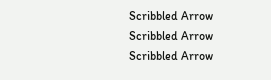Scribbled Arrow
Scribbled Arrow
Scribbled Arrow